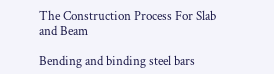The Construction Process For Slab and Beam

Bending and binding steel bars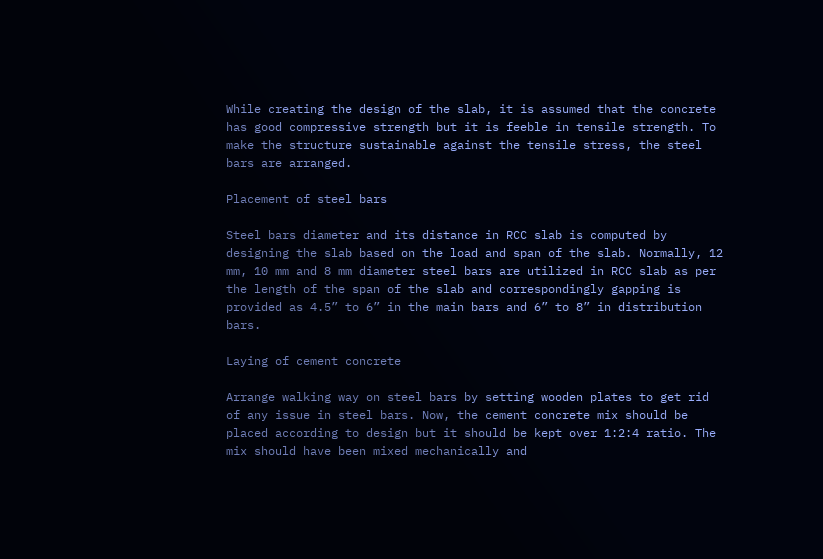While creating the design of the slab, it is assumed that the concrete has good compressive strength but it is feeble in tensile strength. To make the structure sustainable against the tensile stress, the steel bars are arranged.

Placement of steel bars

Steel bars diameter and its distance in RCC slab is computed by designing the slab based on the load and span of the slab. Normally, 12 mm, 10 mm and 8 mm diameter steel bars are utilized in RCC slab as per the length of the span of the slab and correspondingly gapping is provided as 4.5” to 6” in the main bars and 6” to 8” in distribution bars.

Laying of cement concrete

Arrange walking way on steel bars by setting wooden plates to get rid of any issue in steel bars. Now, the cement concrete mix should be placed according to design but it should be kept over 1:2:4 ratio. The mix should have been mixed mechanically and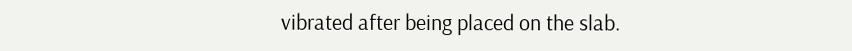vibrated after being placed on the slab.